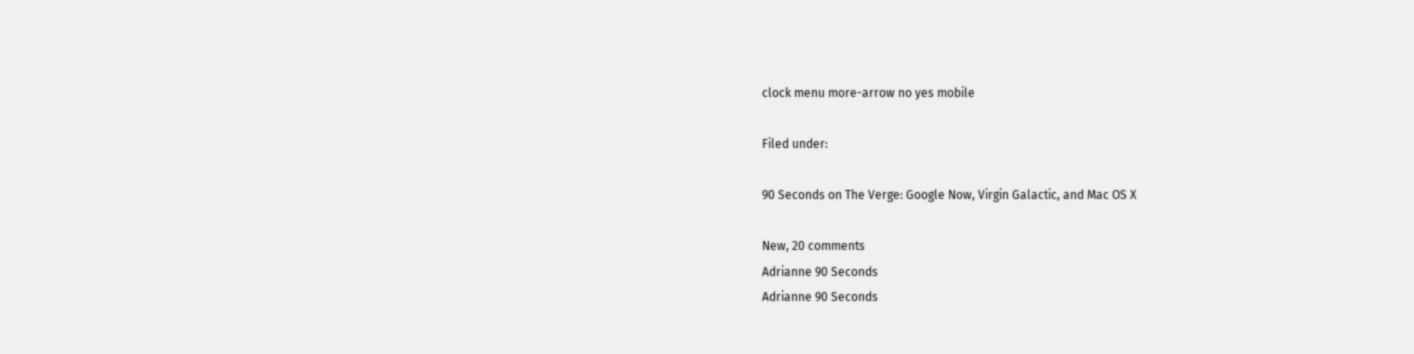clock menu more-arrow no yes mobile

Filed under:

90 Seconds on The Verge: Google Now, Virgin Galactic, and Mac OS X

New, 20 comments
Adrianne 90 Seconds
Adrianne 90 Seconds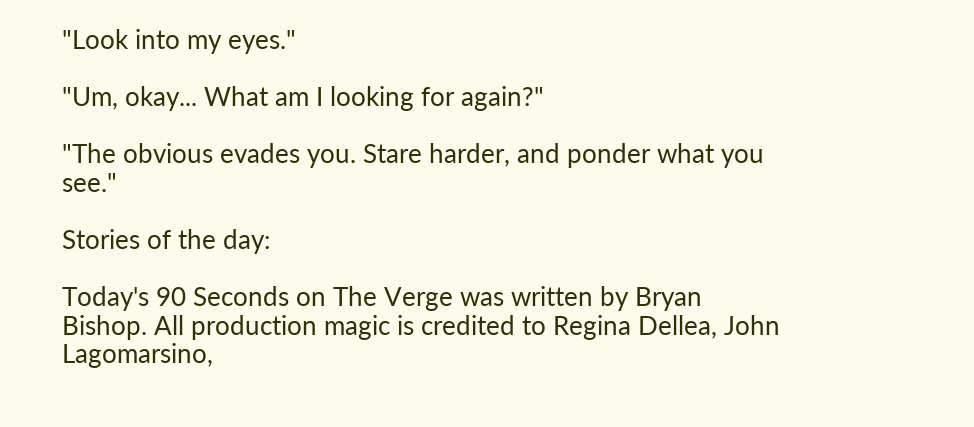"Look into my eyes."

"Um, okay... What am I looking for again?"

"The obvious evades you. Stare harder, and ponder what you see."

Stories of the day:

Today's 90 Seconds on The Verge was written by Bryan Bishop. All production magic is credited to Regina Dellea, John Lagomarsino,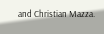and Christian Mazza.